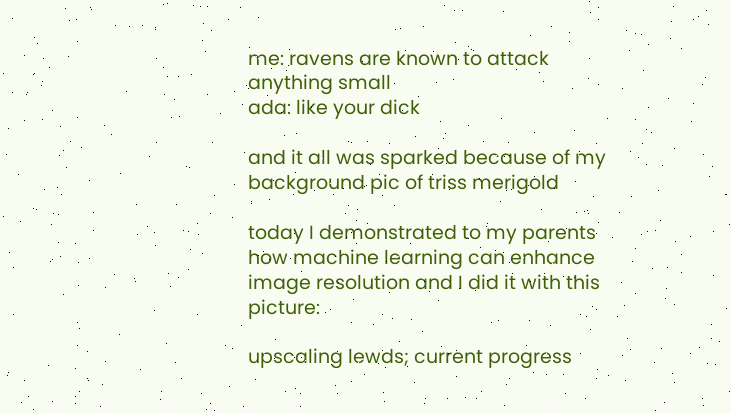me: ravens are known to attack anything small
ada: like your dick

and it all was sparked because of my background pic of triss merigold

today I demonstrated to my parents how machine learning can enhance image resolution and I did it with this picture:

upscaling lewds; current progress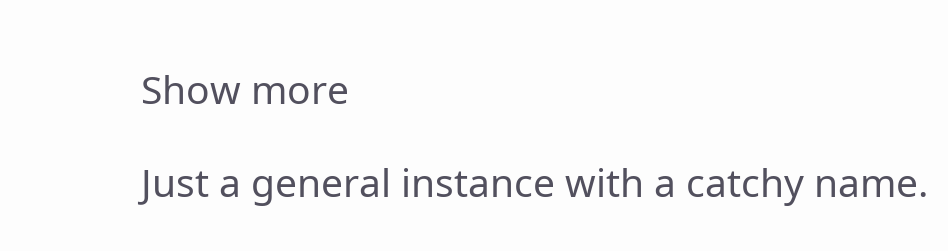Show more

Just a general instance with a catchy name.